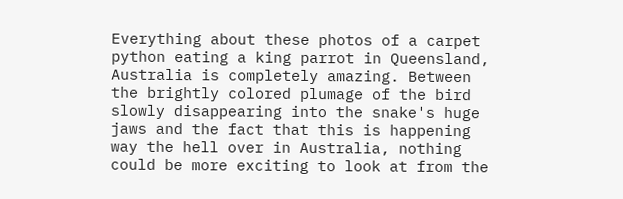Everything about these photos of a carpet python eating a king parrot in Queensland, Australia is completely amazing. Between the brightly colored plumage of the bird slowly disappearing into the snake's huge jaws and the fact that this is happening way the hell over in Australia, nothing could be more exciting to look at from the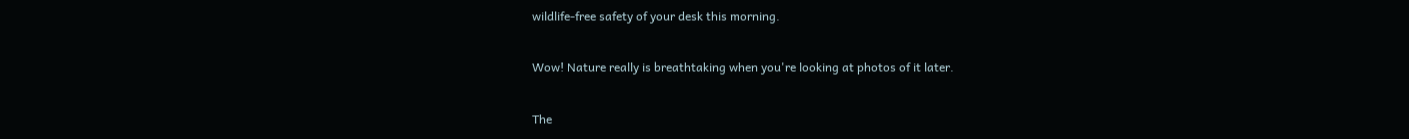wildlife-free safety of your desk this morning.

Wow! Nature really is breathtaking when you're looking at photos of it later.

The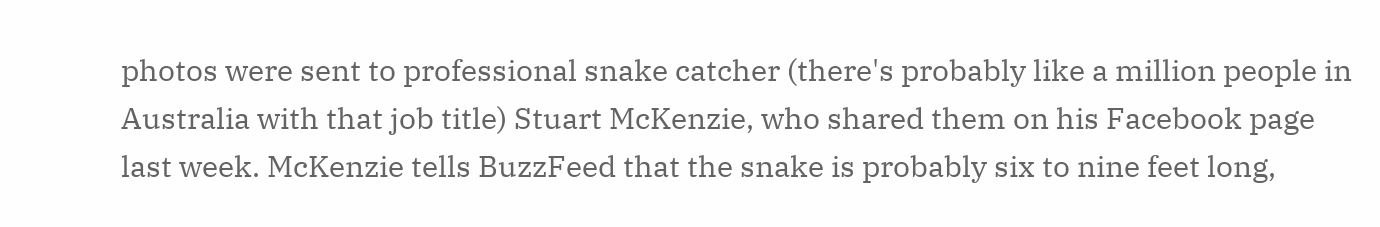photos were sent to professional snake catcher (there's probably like a million people in Australia with that job title) Stuart McKenzie, who shared them on his Facebook page last week. McKenzie tells BuzzFeed that the snake is probably six to nine feet long,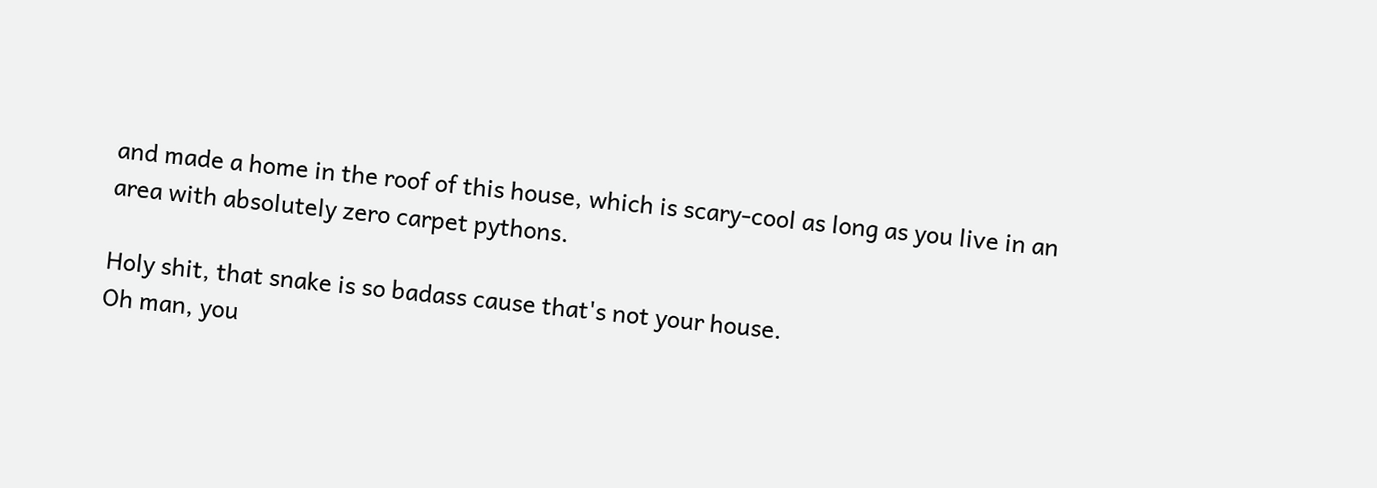and made a home in the roof of this house, which is scary-cool as long as you live in an area with absolutely zero carpet pythons.

Holy shit, that snake is so badass cause that's not your house.
Oh man, you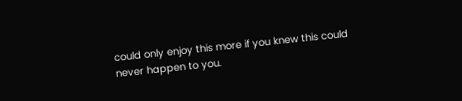could only enjoy this more if you knew this could never happen to you.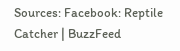Sources: Facebook: Reptile Catcher | BuzzFeed